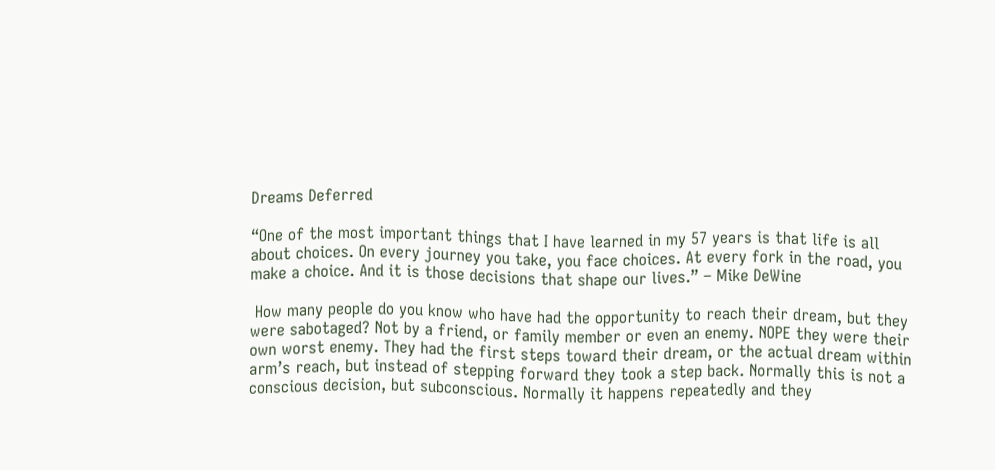Dreams Deferred

“One of the most important things that I have learned in my 57 years is that life is all about choices. On every journey you take, you face choices. At every fork in the road, you make a choice. And it is those decisions that shape our lives.” – Mike DeWine

 How many people do you know who have had the opportunity to reach their dream, but they were sabotaged? Not by a friend, or family member or even an enemy. NOPE they were their own worst enemy. They had the first steps toward their dream, or the actual dream within arm’s reach, but instead of stepping forward they took a step back. Normally this is not a conscious decision, but subconscious. Normally it happens repeatedly and they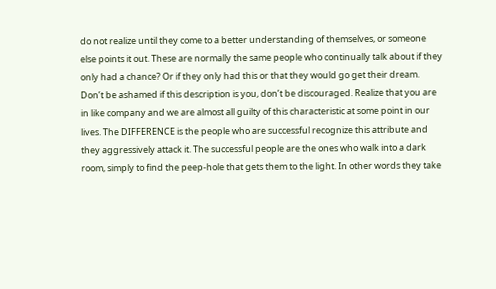do not realize until they come to a better understanding of themselves, or someone else points it out. These are normally the same people who continually talk about if they only had a chance? Or if they only had this or that they would go get their dream. Don’t be ashamed if this description is you, don’t be discouraged. Realize that you are in like company and we are almost all guilty of this characteristic at some point in our lives. The DIFFERENCE is the people who are successful recognize this attribute and they aggressively attack it. The successful people are the ones who walk into a dark room, simply to find the peep-hole that gets them to the light. In other words they take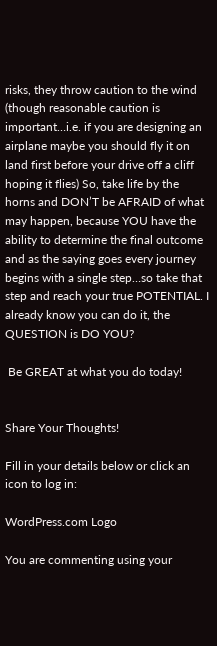risks, they throw caution to the wind (though reasonable caution is important…i.e. if you are designing an airplane maybe you should fly it on land first before your drive off a cliff hoping it flies) So, take life by the horns and DON’T be AFRAID of what may happen, because YOU have the ability to determine the final outcome and as the saying goes every journey begins with a single step…so take that step and reach your true POTENTIAL. I already know you can do it, the QUESTION is DO YOU?

 Be GREAT at what you do today!


Share Your Thoughts!

Fill in your details below or click an icon to log in:

WordPress.com Logo

You are commenting using your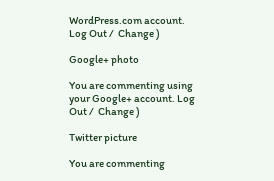WordPress.com account. Log Out /  Change )

Google+ photo

You are commenting using your Google+ account. Log Out /  Change )

Twitter picture

You are commenting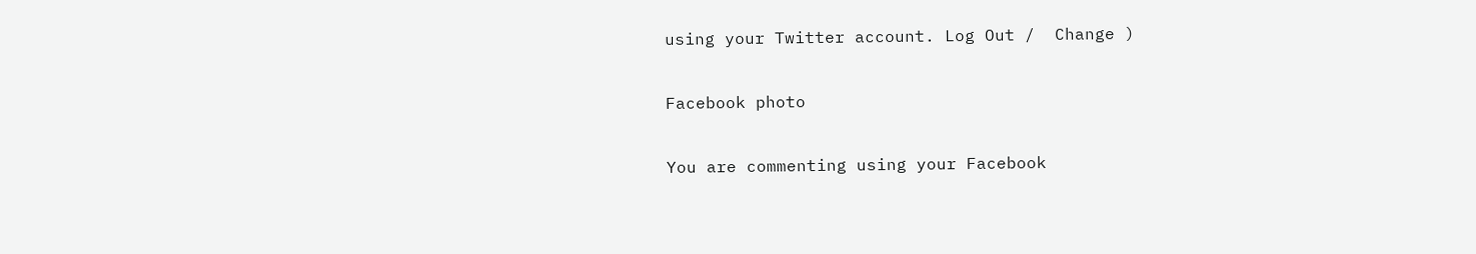using your Twitter account. Log Out /  Change )

Facebook photo

You are commenting using your Facebook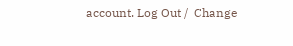account. Log Out /  Change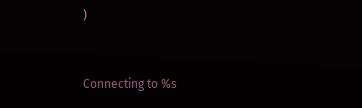)


Connecting to %s